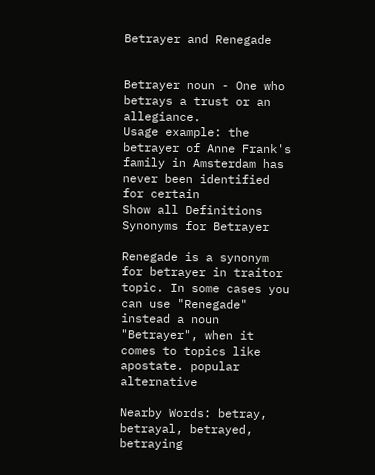Betrayer and Renegade


Betrayer noun - One who betrays a trust or an allegiance.
Usage example: the betrayer of Anne Frank's family in Amsterdam has never been identified for certain
Show all Definitions
Synonyms for Betrayer

Renegade is a synonym for betrayer in traitor topic. In some cases you can use "Renegade" instead a noun "Betrayer", when it comes to topics like apostate. popular alternative

Nearby Words: betray, betrayal, betrayed, betraying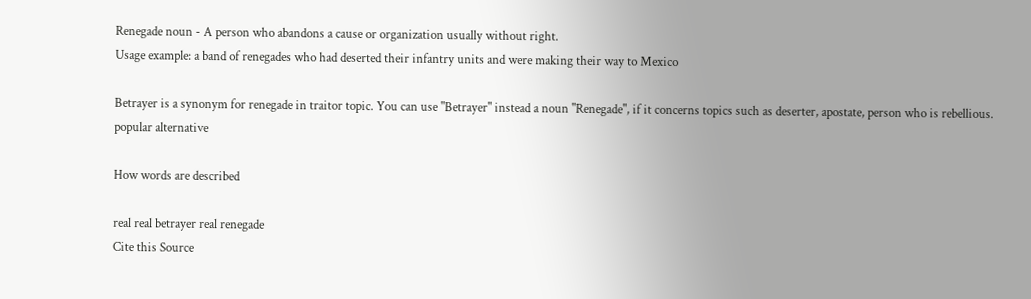Renegade noun - A person who abandons a cause or organization usually without right.
Usage example: a band of renegades who had deserted their infantry units and were making their way to Mexico

Betrayer is a synonym for renegade in traitor topic. You can use "Betrayer" instead a noun "Renegade", if it concerns topics such as deserter, apostate, person who is rebellious. popular alternative

How words are described

real real betrayer real renegade
Cite this Source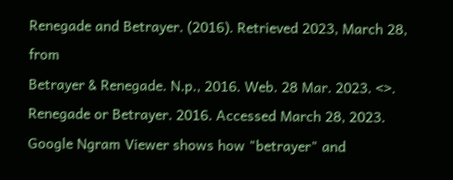Renegade and Betrayer. (2016). Retrieved 2023, March 28, from
Betrayer & Renegade. N.p., 2016. Web. 28 Mar. 2023. <>.
Renegade or Betrayer. 2016. Accessed March 28, 2023.
Google Ngram Viewer shows how "betrayer" and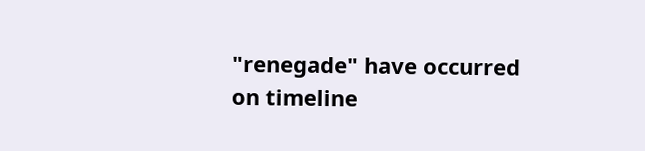"renegade" have occurred on timeline